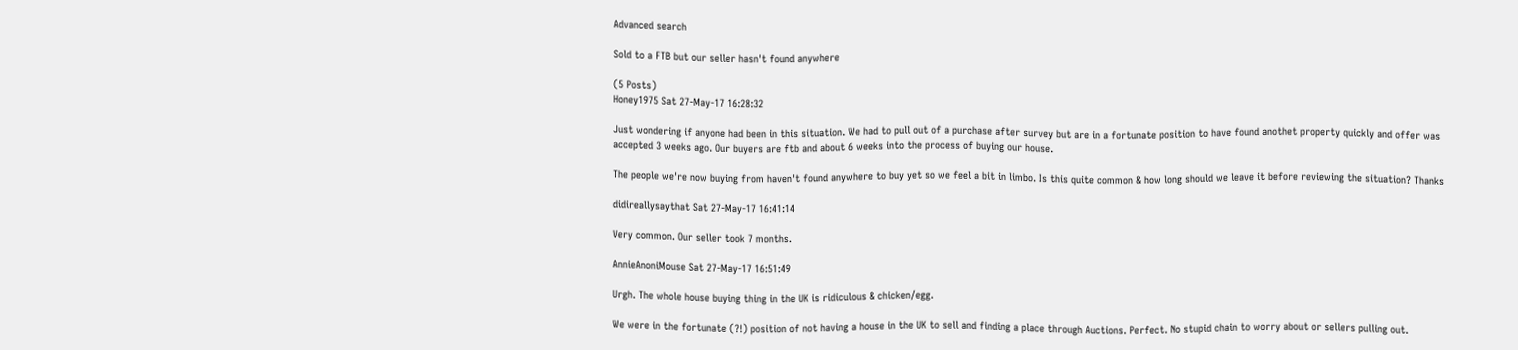Advanced search

Sold to a FTB but our seller hasn't found anywhere

(5 Posts)
Honey1975 Sat 27-May-17 16:28:32

Just wondering if anyone had been in this situation. We had to pull out of a purchase after survey but are in a fortunate position to have found anothet property quickly and offer was accepted 3 weeks ago. Our buyers are ftb and about 6 weeks into the process of buying our house.

The people we're now buying from haven't found anywhere to buy yet so we feel a bit in limbo. Is this quite common & how long should we leave it before reviewing the situation? Thanks

didireallysaythat Sat 27-May-17 16:41:14

Very common. Our seller took 7 months.

AnnieAnoniMouse Sat 27-May-17 16:51:49

Urgh. The whole house buying thing in the UK is ridiculous & chicken/egg.

We were in the fortunate (?!) position of not having a house in the UK to sell and finding a place through Auctions. Perfect. No stupid chain to worry about or sellers pulling out.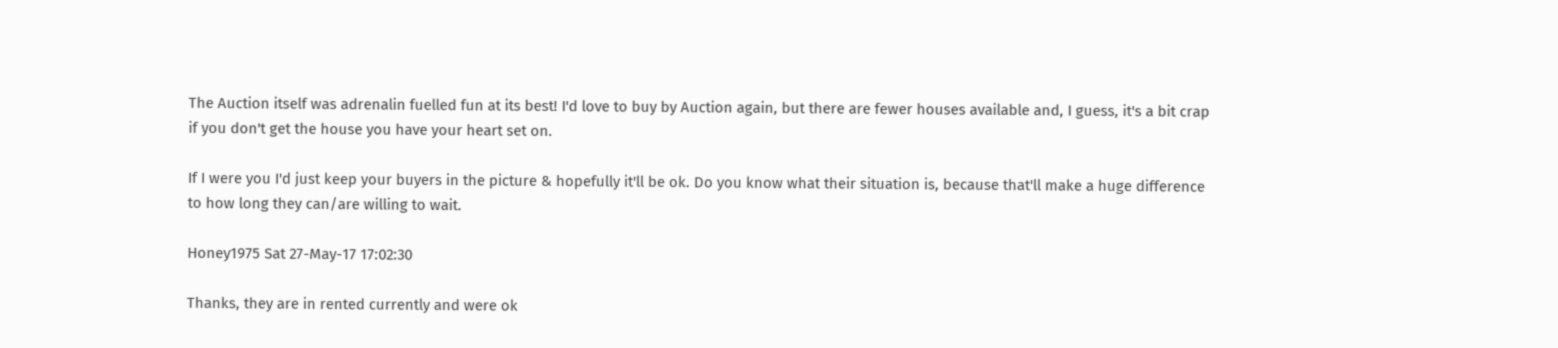The Auction itself was adrenalin fuelled fun at its best! I'd love to buy by Auction again, but there are fewer houses available and, I guess, it's a bit crap if you don't get the house you have your heart set on.

If I were you I'd just keep your buyers in the picture & hopefully it'll be ok. Do you know what their situation is, because that'll make a huge difference to how long they can/are willing to wait.

Honey1975 Sat 27-May-17 17:02:30

Thanks, they are in rented currently and were ok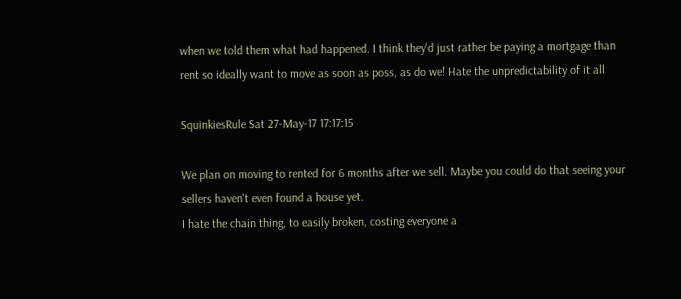when we told them what had happened. I think they'd just rather be paying a mortgage than rent so ideally want to move as soon as poss, as do we! Hate the unpredictability of it all

SquinkiesRule Sat 27-May-17 17:17:15

We plan on moving to rented for 6 months after we sell. Maybe you could do that seeing your sellers haven't even found a house yet.
I hate the chain thing, to easily broken, costing everyone a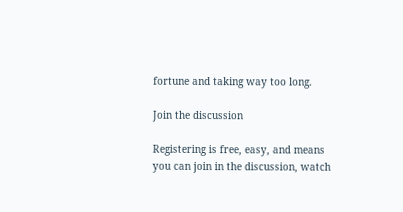fortune and taking way too long.

Join the discussion

Registering is free, easy, and means you can join in the discussion, watch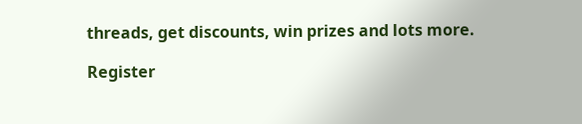threads, get discounts, win prizes and lots more.

Register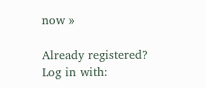now »

Already registered? Log in with: